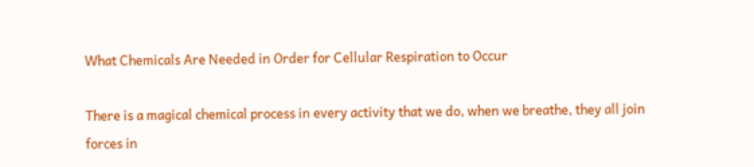What Chemicals Are Needed in Order for Cellular Respiration to Occur

There is a magical chemical process in every activity that we do, when we breathe, they all join forces in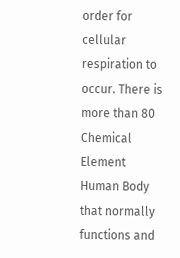order for cellular respiration to occur. There is more than 80 Chemical Element Human Body that normally functions and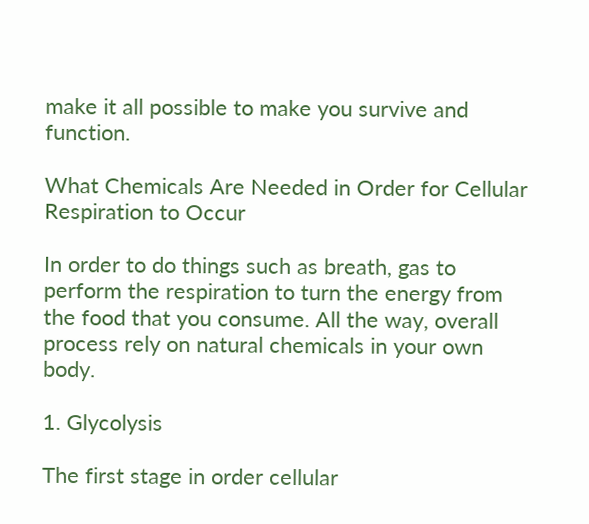make it all possible to make you survive and function.

What Chemicals Are Needed in Order for Cellular Respiration to Occur

In order to do things such as breath, gas to perform the respiration to turn the energy from the food that you consume. All the way, overall process rely on natural chemicals in your own body.

1. Glycolysis

The first stage in order cellular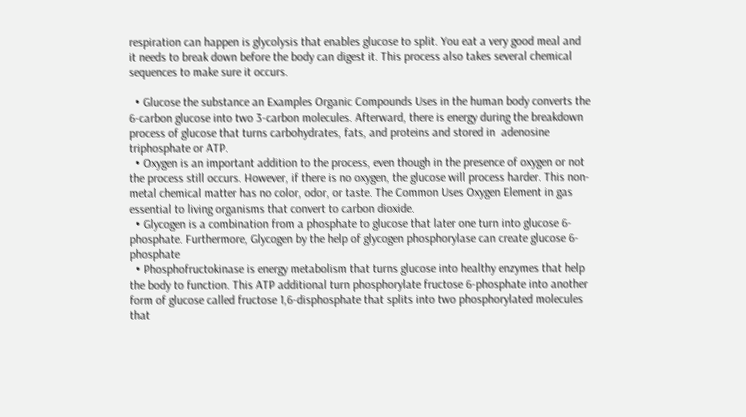respiration can happen is glycolysis that enables glucose to split. You eat a very good meal and it needs to break down before the body can digest it. This process also takes several chemical sequences to make sure it occurs.

  • Glucose the substance an Examples Organic Compounds Uses in the human body converts the 6-carbon glucose into two 3-carbon molecules. Afterward, there is energy during the breakdown process of glucose that turns carbohydrates, fats, and proteins and stored in  adenosine triphosphate or ATP.
  • Oxygen is an important addition to the process, even though in the presence of oxygen or not the process still occurs. However, if there is no oxygen, the glucose will process harder. This non-metal chemical matter has no color, odor, or taste. The Common Uses Oxygen Element in gas essential to living organisms that convert to carbon dioxide.
  • Glycogen is a combination from a phosphate to glucose that later one turn into glucose 6-phosphate. Furthermore, Glycogen by the help of glycogen phosphorylase can create glucose 6-phosphate
  • Phosphofructokinase is energy metabolism that turns glucose into healthy enzymes that help the body to function. This ATP additional turn phosphorylate fructose 6-phosphate into another form of glucose called fructose 1,6-disphosphate that splits into two phosphorylated molecules that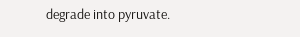degrade into pyruvate.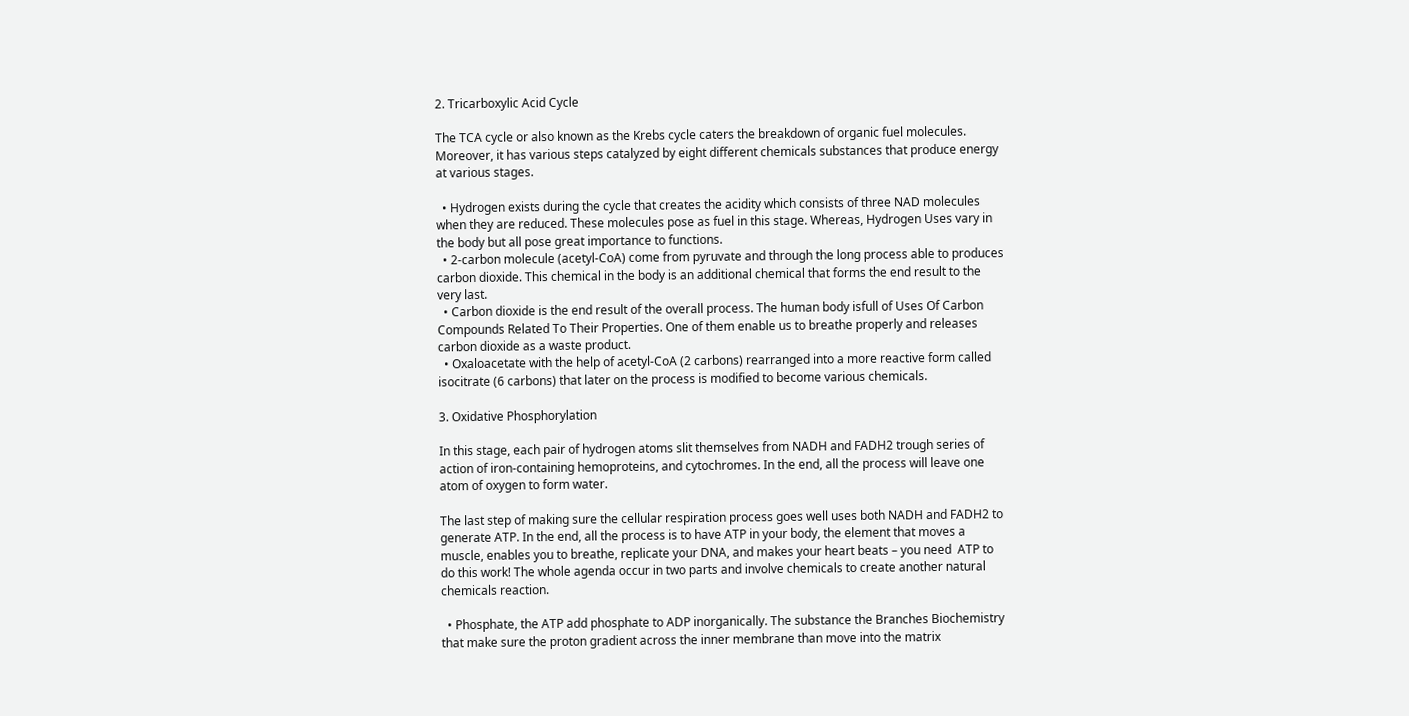2. Tricarboxylic Acid Cycle

The TCA cycle or also known as the Krebs cycle caters the breakdown of organic fuel molecules. Moreover, it has various steps catalyzed by eight different chemicals substances that produce energy at various stages.

  • Hydrogen exists during the cycle that creates the acidity which consists of three NAD molecules when they are reduced. These molecules pose as fuel in this stage. Whereas, Hydrogen Uses vary in the body but all pose great importance to functions.
  • 2-carbon molecule (acetyl-CoA) come from pyruvate and through the long process able to produces carbon dioxide. This chemical in the body is an additional chemical that forms the end result to the very last.
  • Carbon dioxide is the end result of the overall process. The human body isfull of Uses Of Carbon Compounds Related To Their Properties. One of them enable us to breathe properly and releases carbon dioxide as a waste product.
  • Oxaloacetate with the help of acetyl-CoA (2 carbons) rearranged into a more reactive form called isocitrate (6 carbons) that later on the process is modified to become various chemicals.

3. Oxidative Phosphorylation

In this stage, each pair of hydrogen atoms slit themselves from NADH and FADH2 trough series of action of iron-containing hemoproteins, and cytochromes. In the end, all the process will leave one atom of oxygen to form water.

The last step of making sure the cellular respiration process goes well uses both NADH and FADH2 to generate ATP. In the end, all the process is to have ATP in your body, the element that moves a muscle, enables you to breathe, replicate your DNA, and makes your heart beats – you need  ATP to do this work! The whole agenda occur in two parts and involve chemicals to create another natural chemicals reaction.

  • Phosphate, the ATP add phosphate to ADP inorganically. The substance the Branches Biochemistry that make sure the proton gradient across the inner membrane than move into the matrix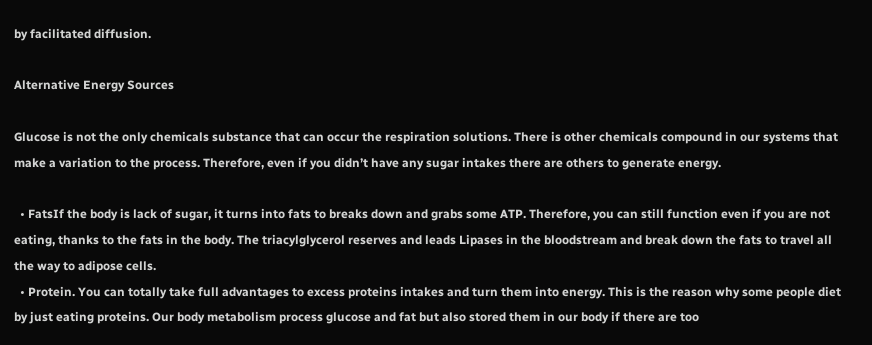by facilitated diffusion.

Alternative Energy Sources

Glucose is not the only chemicals substance that can occur the respiration solutions. There is other chemicals compound in our systems that make a variation to the process. Therefore, even if you didn’t have any sugar intakes there are others to generate energy.

  • FatsIf the body is lack of sugar, it turns into fats to breaks down and grabs some ATP. Therefore, you can still function even if you are not eating, thanks to the fats in the body. The triacylglycerol reserves and leads Lipases in the bloodstream and break down the fats to travel all the way to adipose cells.
  • Protein. You can totally take full advantages to excess proteins intakes and turn them into energy. This is the reason why some people diet by just eating proteins. Our body metabolism process glucose and fat but also stored them in our body if there are too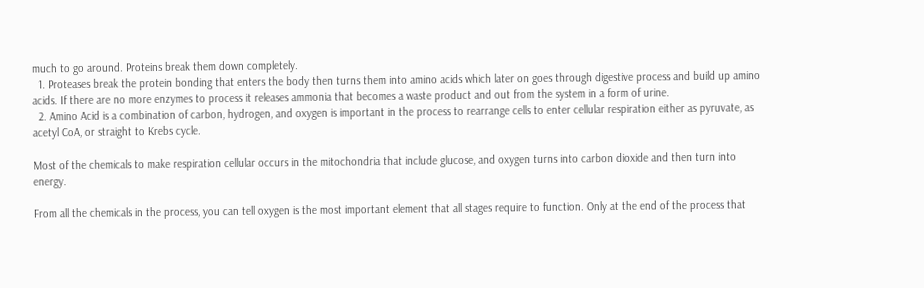much to go around. Proteins break them down completely.
  1. Proteases break the protein bonding that enters the body then turns them into amino acids which later on goes through digestive process and build up amino acids. If there are no more enzymes to process it releases ammonia that becomes a waste product and out from the system in a form of urine.
  2. Amino Acid is a combination of carbon, hydrogen, and oxygen is important in the process to rearrange cells to enter cellular respiration either as pyruvate, as acetyl CoA, or straight to Krebs cycle.

Most of the chemicals to make respiration cellular occurs in the mitochondria that include glucose, and oxygen turns into carbon dioxide and then turn into energy.

From all the chemicals in the process, you can tell oxygen is the most important element that all stages require to function. Only at the end of the process that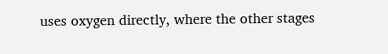uses oxygen directly, where the other stages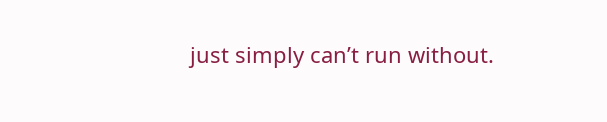just simply can’t run without.